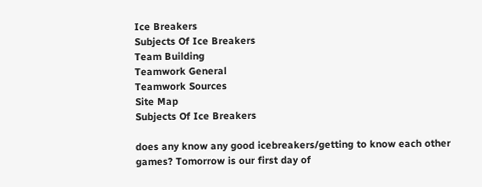Ice Breakers
Subjects Of Ice Breakers
Team Building
Teamwork General
Teamwork Sources
Site Map
Subjects Of Ice Breakers

does any know any good icebreakers/getting to know each other games? Tomorrow is our first day of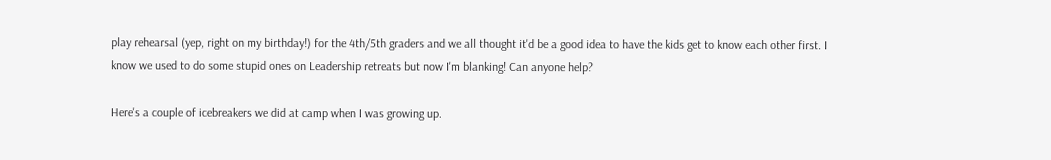play rehearsal (yep, right on my birthday!) for the 4th/5th graders and we all thought it'd be a good idea to have the kids get to know each other first. I know we used to do some stupid ones on Leadership retreats but now I'm blanking! Can anyone help?

Here's a couple of icebreakers we did at camp when I was growing up.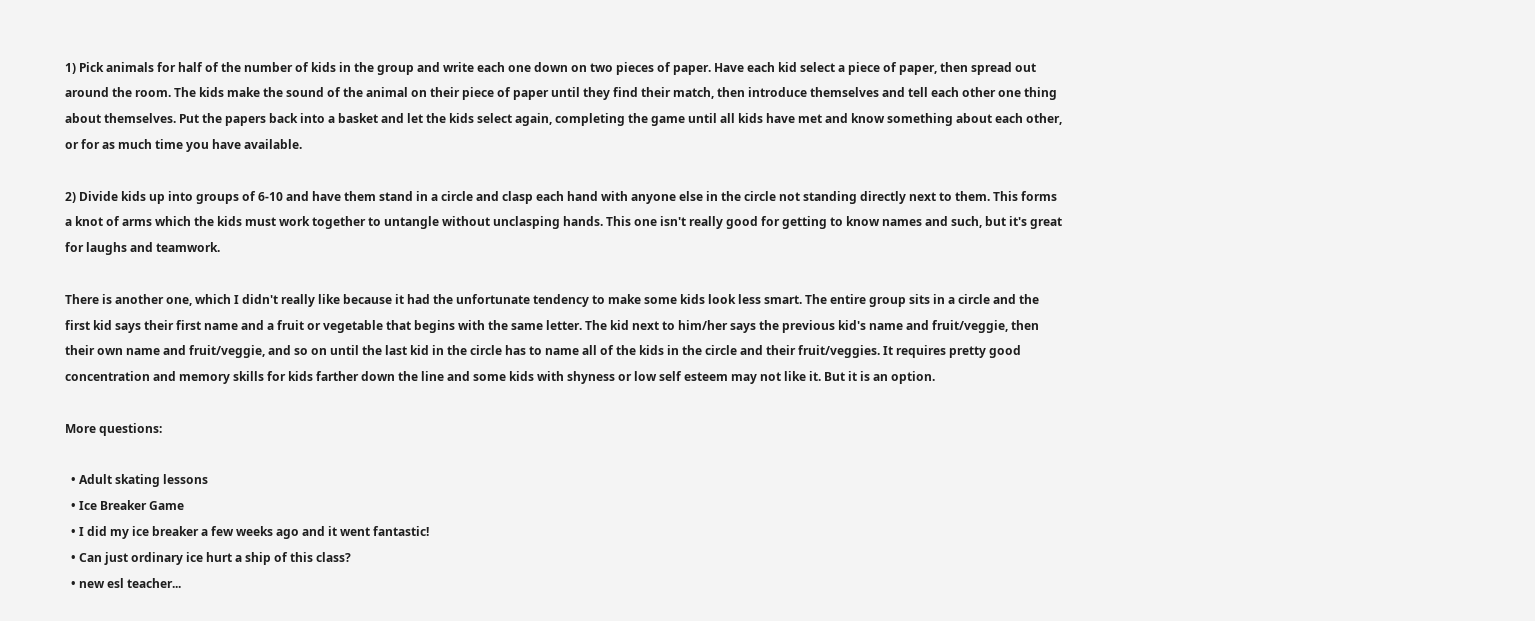1) Pick animals for half of the number of kids in the group and write each one down on two pieces of paper. Have each kid select a piece of paper, then spread out around the room. The kids make the sound of the animal on their piece of paper until they find their match, then introduce themselves and tell each other one thing about themselves. Put the papers back into a basket and let the kids select again, completing the game until all kids have met and know something about each other, or for as much time you have available.

2) Divide kids up into groups of 6-10 and have them stand in a circle and clasp each hand with anyone else in the circle not standing directly next to them. This forms a knot of arms which the kids must work together to untangle without unclasping hands. This one isn't really good for getting to know names and such, but it's great for laughs and teamwork.

There is another one, which I didn't really like because it had the unfortunate tendency to make some kids look less smart. The entire group sits in a circle and the first kid says their first name and a fruit or vegetable that begins with the same letter. The kid next to him/her says the previous kid's name and fruit/veggie, then their own name and fruit/veggie, and so on until the last kid in the circle has to name all of the kids in the circle and their fruit/veggies. It requires pretty good concentration and memory skills for kids farther down the line and some kids with shyness or low self esteem may not like it. But it is an option.

More questions:

  • Adult skating lessons
  • Ice Breaker Game
  • I did my ice breaker a few weeks ago and it went fantastic!
  • Can just ordinary ice hurt a ship of this class?
  • new esl teacher...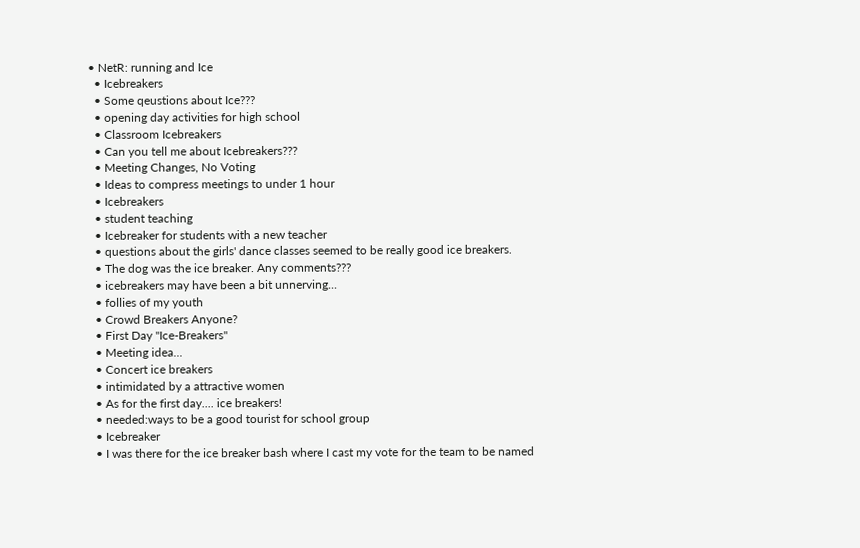• NetR: running and Ice
  • Icebreakers
  • Some qeustions about Ice???
  • opening day activities for high school
  • Classroom Icebreakers
  • Can you tell me about Icebreakers???
  • Meeting Changes, No Voting
  • Ideas to compress meetings to under 1 hour
  • Icebreakers
  • student teaching
  • Icebreaker for students with a new teacher
  • questions about the girls' dance classes seemed to be really good ice breakers.
  • The dog was the ice breaker. Any comments???
  • icebreakers may have been a bit unnerving...
  • follies of my youth
  • Crowd Breakers Anyone?
  • First Day "Ice-Breakers"
  • Meeting idea...
  • Concert ice breakers
  • intimidated by a attractive women
  • As for the first day.... ice breakers!
  • needed:ways to be a good tourist for school group
  • Icebreaker
  • I was there for the ice breaker bash where I cast my vote for the team to be named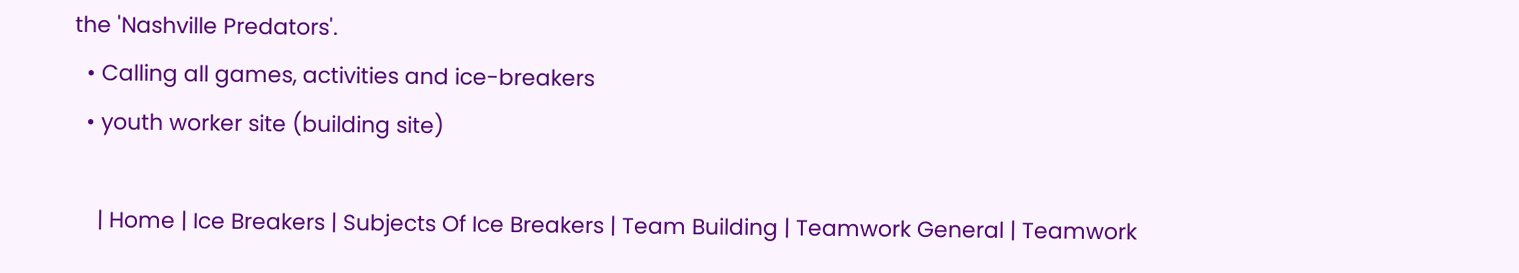the 'Nashville Predators'.
  • Calling all games, activities and ice-breakers
  • youth worker site (building site)

    | Home | Ice Breakers | Subjects Of Ice Breakers | Team Building | Teamwork General | Teamwork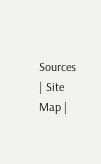Sources | Site Map |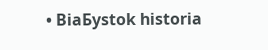• BiaƂystok historia